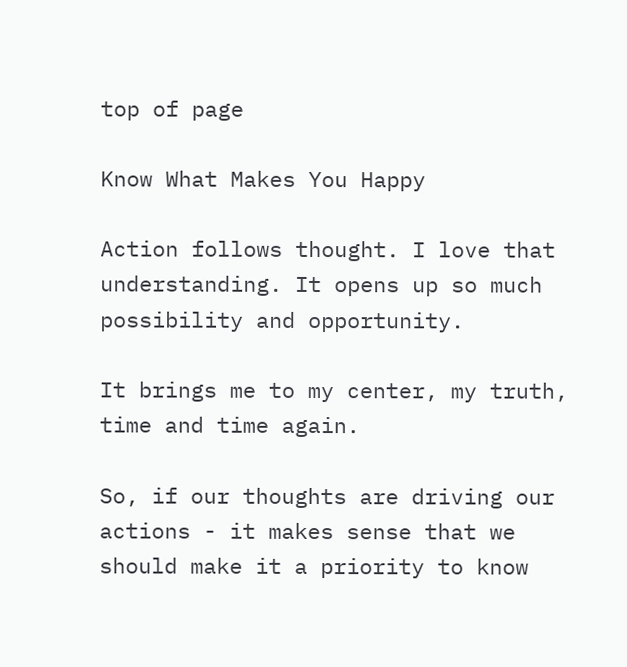top of page

Know What Makes You Happy

Action follows thought. I love that understanding. It opens up so much possibility and opportunity.

It brings me to my center, my truth, time and time again.

So, if our thoughts are driving our actions - it makes sense that we should make it a priority to know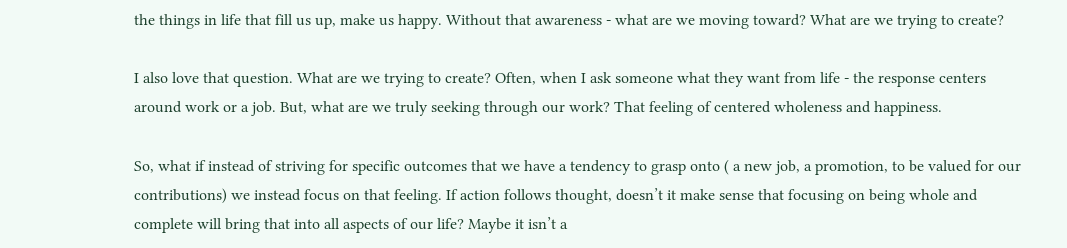the things in life that fill us up, make us happy. Without that awareness - what are we moving toward? What are we trying to create?

I also love that question. What are we trying to create? Often, when I ask someone what they want from life - the response centers around work or a job. But, what are we truly seeking through our work? That feeling of centered wholeness and happiness.

So, what if instead of striving for specific outcomes that we have a tendency to grasp onto ( a new job, a promotion, to be valued for our contributions) we instead focus on that feeling. If action follows thought, doesn’t it make sense that focusing on being whole and complete will bring that into all aspects of our life? Maybe it isn’t a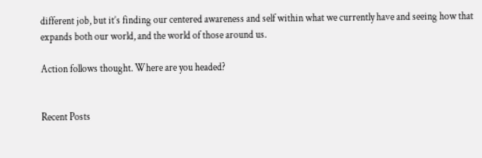different job, but it’s finding our centered awareness and self within what we currently have and seeing how that expands both our world, and the world of those around us.

Action follows thought. Where are you headed?


Recent Posts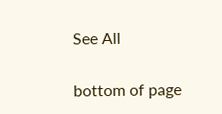See All


bottom of page